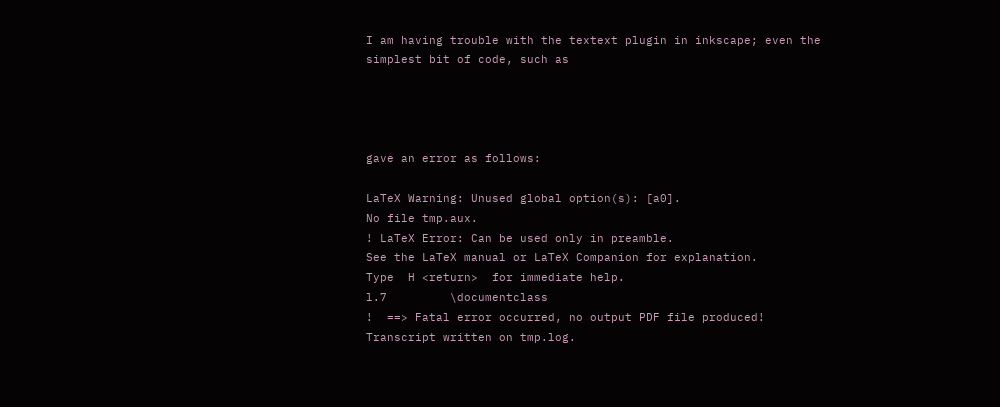I am having trouble with the textext plugin in inkscape; even the simplest bit of code, such as




gave an error as follows:

LaTeX Warning: Unused global option(s): [a0].
No file tmp.aux.
! LaTeX Error: Can be used only in preamble.
See the LaTeX manual or LaTeX Companion for explanation.
Type  H <return>  for immediate help.
l.7         \documentclass
!  ==> Fatal error occurred, no output PDF file produced!
Transcript written on tmp.log.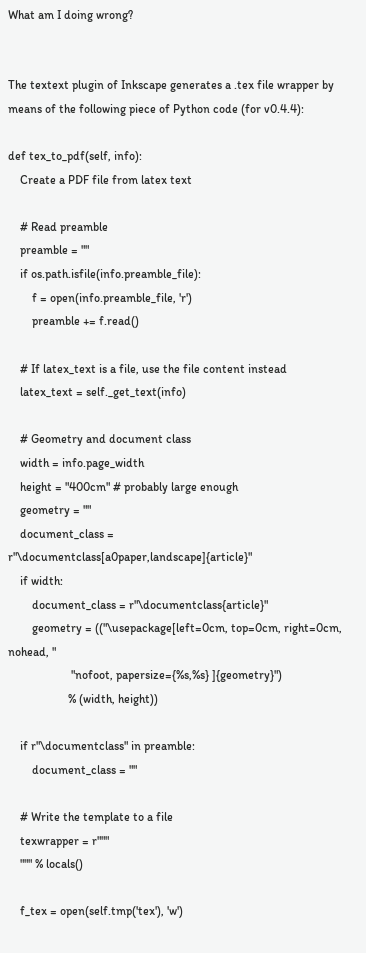What am I doing wrong?


The textext plugin of Inkscape generates a .tex file wrapper by means of the following piece of Python code (for v0.4.4):

def tex_to_pdf(self, info):
    Create a PDF file from latex text

    # Read preamble
    preamble = ""
    if os.path.isfile(info.preamble_file):
        f = open(info.preamble_file, 'r')
        preamble += f.read()

    # If latex_text is a file, use the file content instead
    latex_text = self._get_text(info)

    # Geometry and document class
    width = info.page_width
    height = "400cm" # probably large enough
    geometry = ""
    document_class = r"\documentclass[a0paper,landscape]{article}"
    if width:
        document_class = r"\documentclass{article}"
        geometry = (("\usepackage[left=0cm, top=0cm, right=0cm, nohead, "
                     "nofoot, papersize={%s,%s} ]{geometry}")
                    % (width, height))

    if r"\documentclass" in preamble:
        document_class = ""

    # Write the template to a file
    texwrapper = r"""
    """ % locals()

    f_tex = open(self.tmp('tex'), 'w')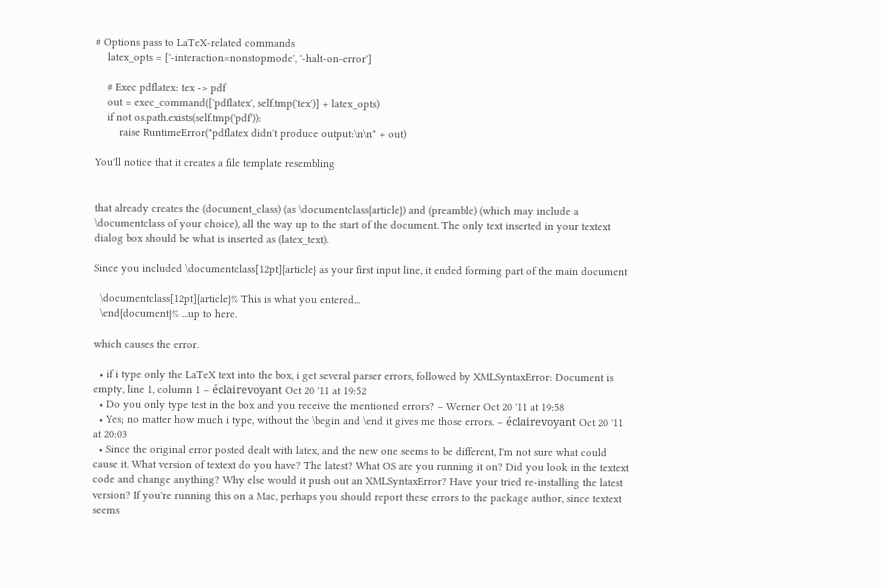# Options pass to LaTeX-related commands
    latex_opts = ['-interaction=nonstopmode', '-halt-on-error']

    # Exec pdflatex: tex -> pdf
    out = exec_command(['pdflatex', self.tmp('tex')] + latex_opts)
    if not os.path.exists(self.tmp('pdf')):
        raise RuntimeError("pdflatex didn't produce output:\n\n" + out)

You'll notice that it creates a file template resembling


that already creates the (document_class) (as \documentclass{article}) and (preamble) (which may include a \documentclass of your choice), all the way up to the start of the document. The only text inserted in your textext dialog box should be what is inserted as (latex_text).

Since you included \documentclass[12pt]{article} as your first input line, it ended forming part of the main document

  \documentclass[12pt]{article}% This is what you entered...
  \end{document}% ...up to here.

which causes the error.

  • if i type only the LaTeX text into the box, i get several parser errors, followed by XMLSyntaxError: Document is empty, line 1, column 1 – éclairevoyant Oct 20 '11 at 19:52
  • Do you only type test in the box and you receive the mentioned errors? – Werner Oct 20 '11 at 19:58
  • Yes; no matter how much i type, without the \begin and \end it gives me those errors. – éclairevoyant Oct 20 '11 at 20:03
  • Since the original error posted dealt with latex, and the new one seems to be different, I'm not sure what could cause it. What version of textext do you have? The latest? What OS are you running it on? Did you look in the textext code and change anything? Why else would it push out an XMLSyntaxError? Have your tried re-installing the latest version? If you're running this on a Mac, perhaps you should report these errors to the package author, since textext seems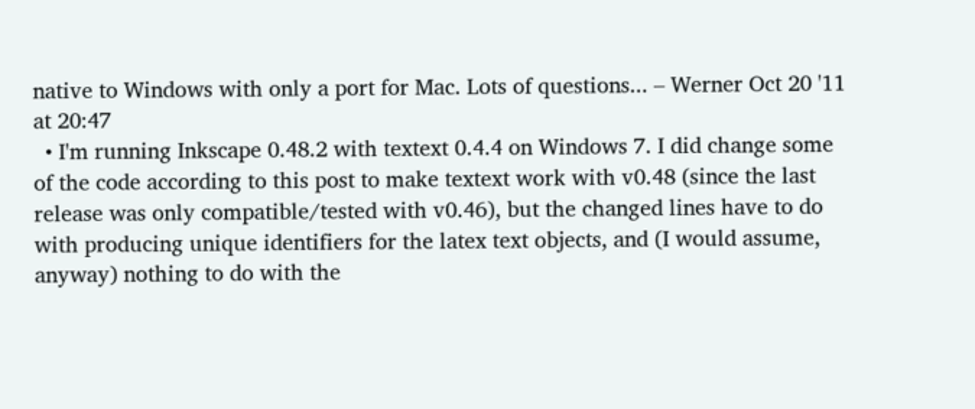native to Windows with only a port for Mac. Lots of questions... – Werner Oct 20 '11 at 20:47
  • I'm running Inkscape 0.48.2 with textext 0.4.4 on Windows 7. I did change some of the code according to this post to make textext work with v0.48 (since the last release was only compatible/tested with v0.46), but the changed lines have to do with producing unique identifiers for the latex text objects, and (I would assume, anyway) nothing to do with the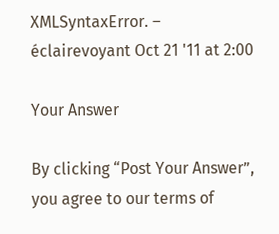XMLSyntaxError. – éclairevoyant Oct 21 '11 at 2:00

Your Answer

By clicking “Post Your Answer”, you agree to our terms of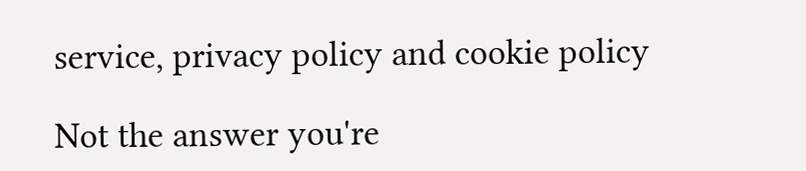service, privacy policy and cookie policy

Not the answer you're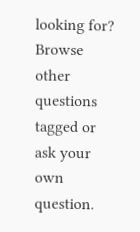looking for? Browse other questions tagged or ask your own question.